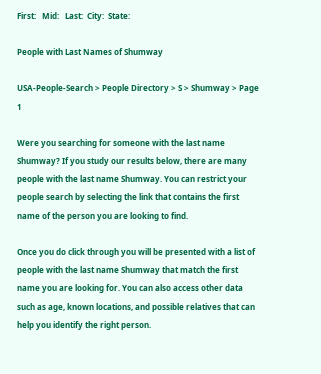First:   Mid:   Last:  City:  State:

People with Last Names of Shumway

USA-People-Search > People Directory > S > Shumway > Page 1

Were you searching for someone with the last name Shumway? If you study our results below, there are many people with the last name Shumway. You can restrict your people search by selecting the link that contains the first name of the person you are looking to find.

Once you do click through you will be presented with a list of people with the last name Shumway that match the first name you are looking for. You can also access other data such as age, known locations, and possible relatives that can help you identify the right person.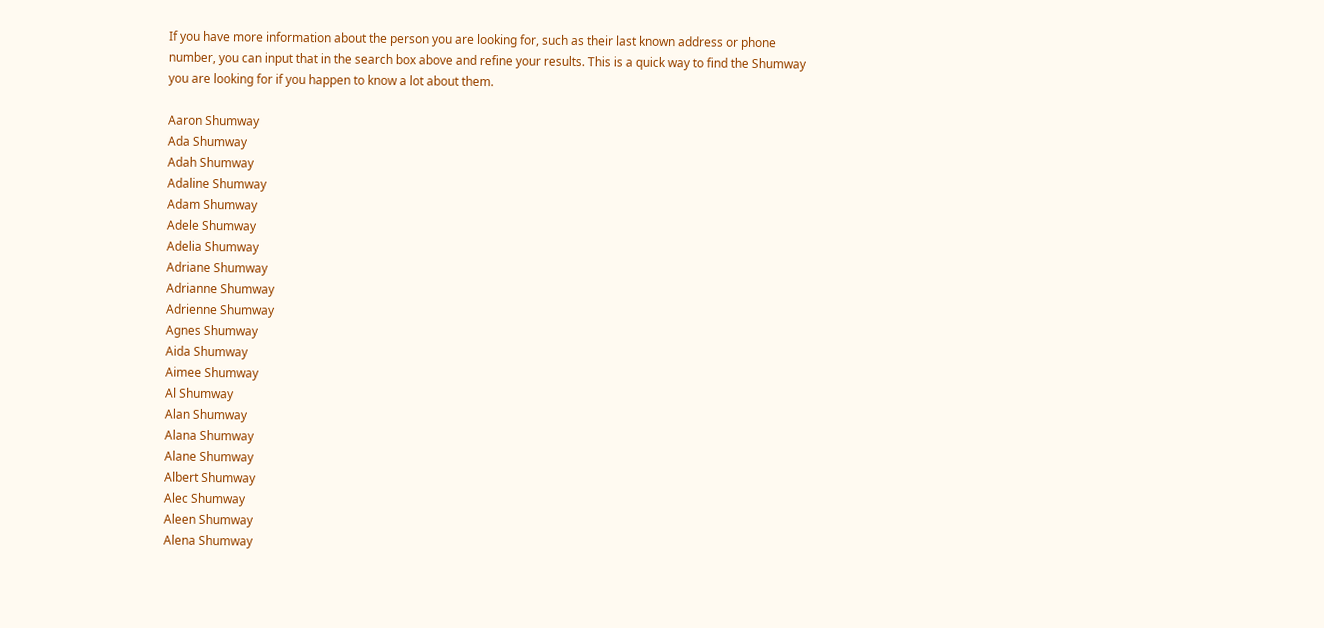If you have more information about the person you are looking for, such as their last known address or phone number, you can input that in the search box above and refine your results. This is a quick way to find the Shumway you are looking for if you happen to know a lot about them.

Aaron Shumway
Ada Shumway
Adah Shumway
Adaline Shumway
Adam Shumway
Adele Shumway
Adelia Shumway
Adriane Shumway
Adrianne Shumway
Adrienne Shumway
Agnes Shumway
Aida Shumway
Aimee Shumway
Al Shumway
Alan Shumway
Alana Shumway
Alane Shumway
Albert Shumway
Alec Shumway
Aleen Shumway
Alena Shumway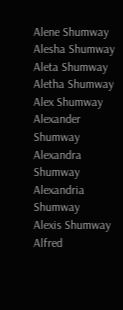Alene Shumway
Alesha Shumway
Aleta Shumway
Aletha Shumway
Alex Shumway
Alexander Shumway
Alexandra Shumway
Alexandria Shumway
Alexis Shumway
Alfred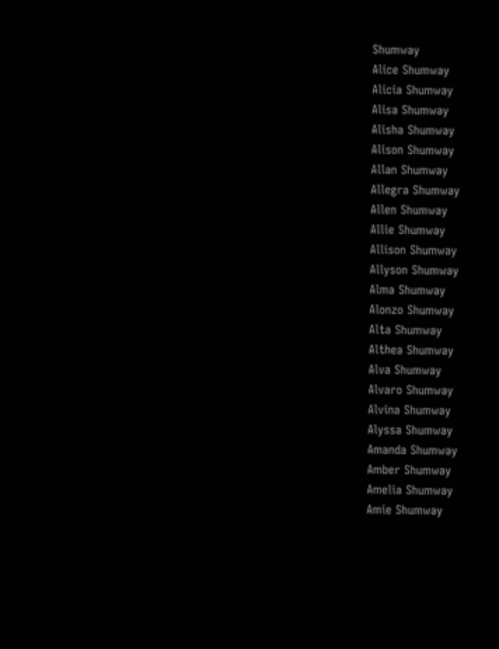Shumway
Alice Shumway
Alicia Shumway
Alisa Shumway
Alisha Shumway
Alison Shumway
Allan Shumway
Allegra Shumway
Allen Shumway
Allie Shumway
Allison Shumway
Allyson Shumway
Alma Shumway
Alonzo Shumway
Alta Shumway
Althea Shumway
Alva Shumway
Alvaro Shumway
Alvina Shumway
Alyssa Shumway
Amanda Shumway
Amber Shumway
Amelia Shumway
Amie Shumway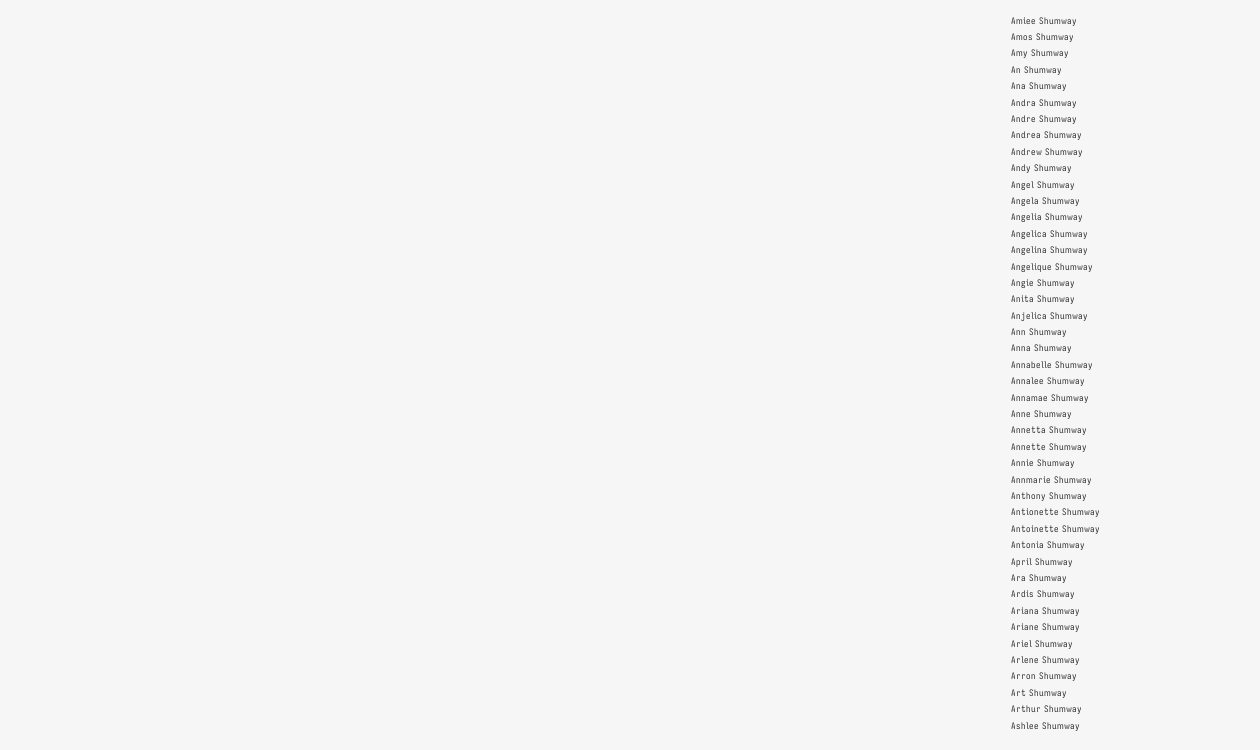Amiee Shumway
Amos Shumway
Amy Shumway
An Shumway
Ana Shumway
Andra Shumway
Andre Shumway
Andrea Shumway
Andrew Shumway
Andy Shumway
Angel Shumway
Angela Shumway
Angelia Shumway
Angelica Shumway
Angelina Shumway
Angelique Shumway
Angie Shumway
Anita Shumway
Anjelica Shumway
Ann Shumway
Anna Shumway
Annabelle Shumway
Annalee Shumway
Annamae Shumway
Anne Shumway
Annetta Shumway
Annette Shumway
Annie Shumway
Annmarie Shumway
Anthony Shumway
Antionette Shumway
Antoinette Shumway
Antonia Shumway
April Shumway
Ara Shumway
Ardis Shumway
Ariana Shumway
Ariane Shumway
Ariel Shumway
Arlene Shumway
Arron Shumway
Art Shumway
Arthur Shumway
Ashlee Shumway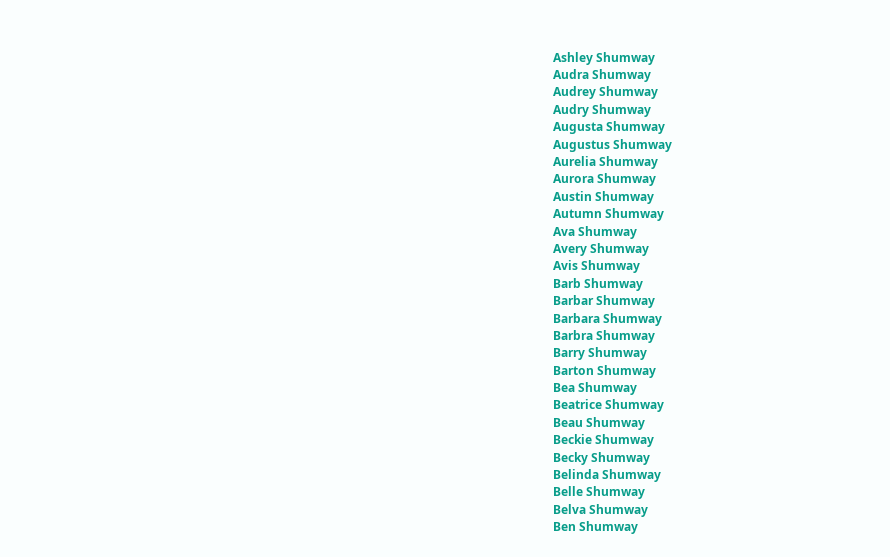Ashley Shumway
Audra Shumway
Audrey Shumway
Audry Shumway
Augusta Shumway
Augustus Shumway
Aurelia Shumway
Aurora Shumway
Austin Shumway
Autumn Shumway
Ava Shumway
Avery Shumway
Avis Shumway
Barb Shumway
Barbar Shumway
Barbara Shumway
Barbra Shumway
Barry Shumway
Barton Shumway
Bea Shumway
Beatrice Shumway
Beau Shumway
Beckie Shumway
Becky Shumway
Belinda Shumway
Belle Shumway
Belva Shumway
Ben Shumway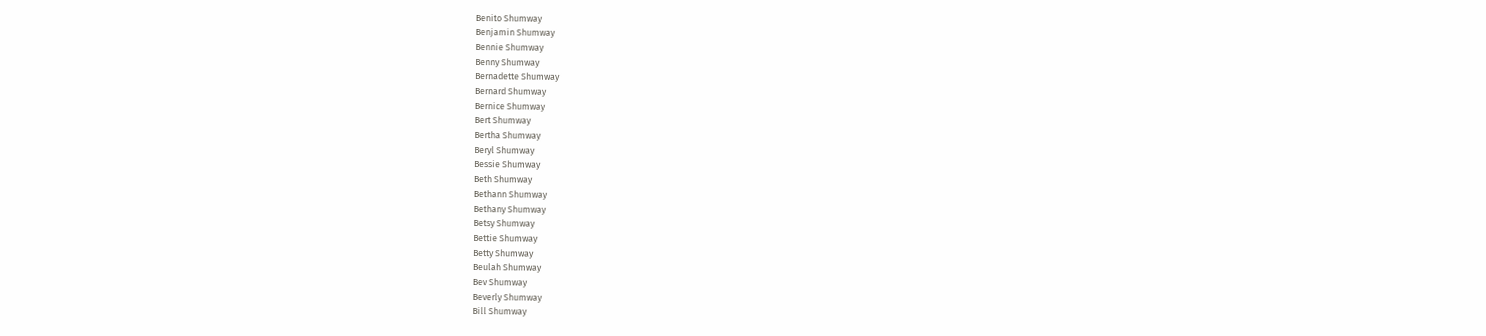Benito Shumway
Benjamin Shumway
Bennie Shumway
Benny Shumway
Bernadette Shumway
Bernard Shumway
Bernice Shumway
Bert Shumway
Bertha Shumway
Beryl Shumway
Bessie Shumway
Beth Shumway
Bethann Shumway
Bethany Shumway
Betsy Shumway
Bettie Shumway
Betty Shumway
Beulah Shumway
Bev Shumway
Beverly Shumway
Bill Shumway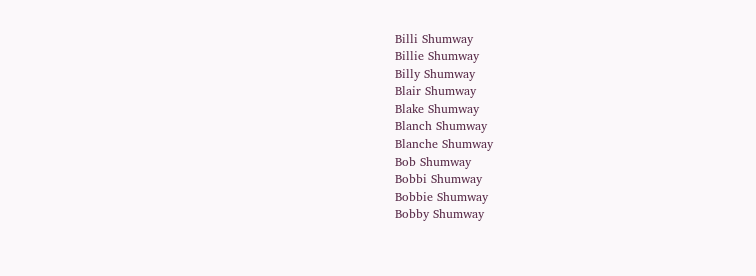Billi Shumway
Billie Shumway
Billy Shumway
Blair Shumway
Blake Shumway
Blanch Shumway
Blanche Shumway
Bob Shumway
Bobbi Shumway
Bobbie Shumway
Bobby Shumway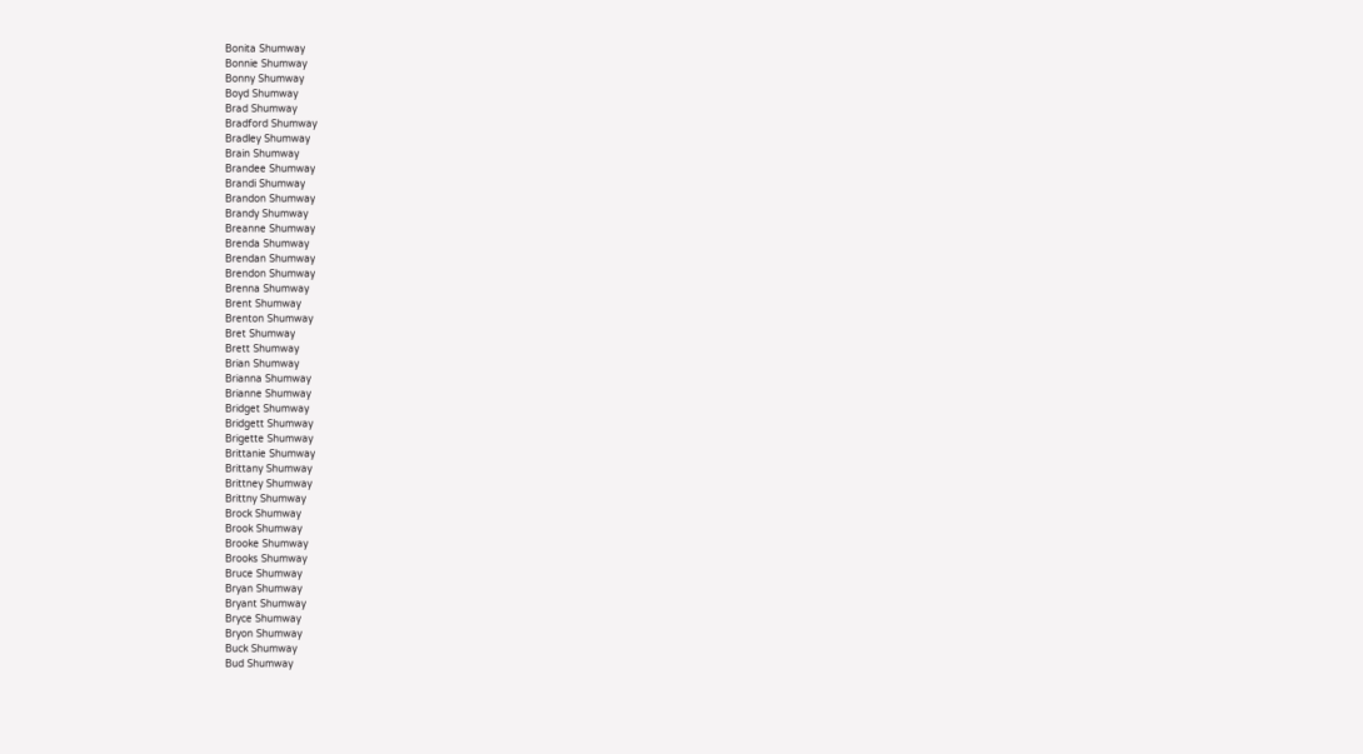Bonita Shumway
Bonnie Shumway
Bonny Shumway
Boyd Shumway
Brad Shumway
Bradford Shumway
Bradley Shumway
Brain Shumway
Brandee Shumway
Brandi Shumway
Brandon Shumway
Brandy Shumway
Breanne Shumway
Brenda Shumway
Brendan Shumway
Brendon Shumway
Brenna Shumway
Brent Shumway
Brenton Shumway
Bret Shumway
Brett Shumway
Brian Shumway
Brianna Shumway
Brianne Shumway
Bridget Shumway
Bridgett Shumway
Brigette Shumway
Brittanie Shumway
Brittany Shumway
Brittney Shumway
Brittny Shumway
Brock Shumway
Brook Shumway
Brooke Shumway
Brooks Shumway
Bruce Shumway
Bryan Shumway
Bryant Shumway
Bryce Shumway
Bryon Shumway
Buck Shumway
Bud Shumway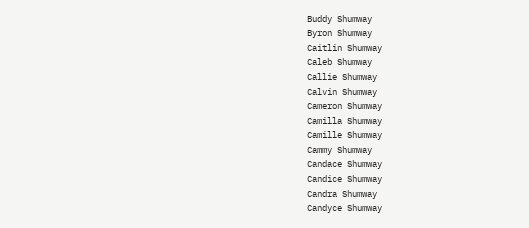Buddy Shumway
Byron Shumway
Caitlin Shumway
Caleb Shumway
Callie Shumway
Calvin Shumway
Cameron Shumway
Camilla Shumway
Camille Shumway
Cammy Shumway
Candace Shumway
Candice Shumway
Candra Shumway
Candyce Shumway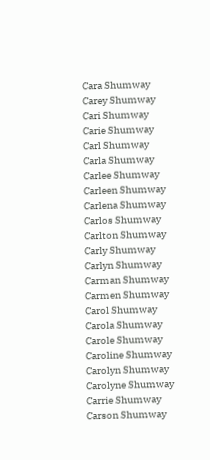Cara Shumway
Carey Shumway
Cari Shumway
Carie Shumway
Carl Shumway
Carla Shumway
Carlee Shumway
Carleen Shumway
Carlena Shumway
Carlos Shumway
Carlton Shumway
Carly Shumway
Carlyn Shumway
Carman Shumway
Carmen Shumway
Carol Shumway
Carola Shumway
Carole Shumway
Caroline Shumway
Carolyn Shumway
Carolyne Shumway
Carrie Shumway
Carson Shumway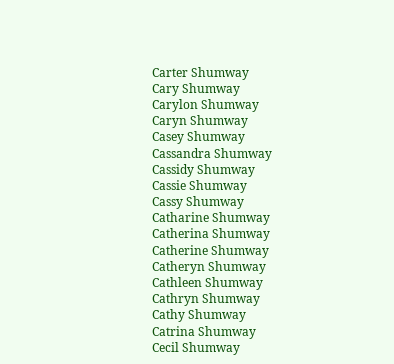Carter Shumway
Cary Shumway
Carylon Shumway
Caryn Shumway
Casey Shumway
Cassandra Shumway
Cassidy Shumway
Cassie Shumway
Cassy Shumway
Catharine Shumway
Catherina Shumway
Catherine Shumway
Catheryn Shumway
Cathleen Shumway
Cathryn Shumway
Cathy Shumway
Catrina Shumway
Cecil Shumway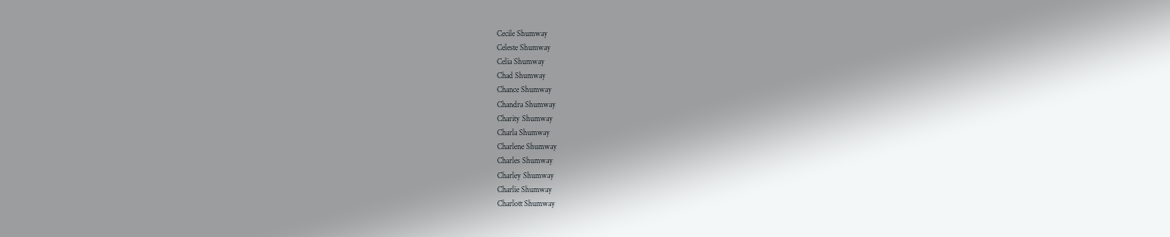Cecile Shumway
Celeste Shumway
Celia Shumway
Chad Shumway
Chance Shumway
Chandra Shumway
Charity Shumway
Charla Shumway
Charlene Shumway
Charles Shumway
Charley Shumway
Charlie Shumway
Charlott Shumway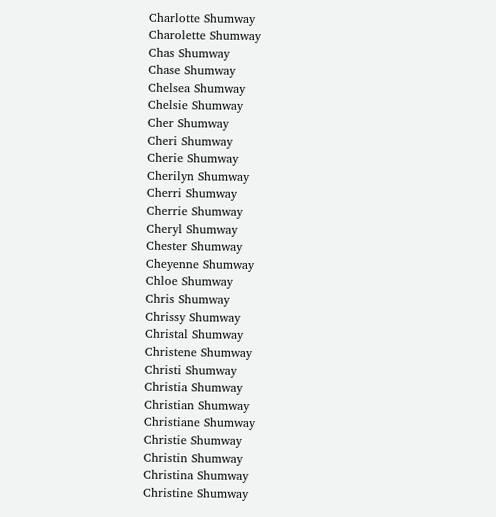Charlotte Shumway
Charolette Shumway
Chas Shumway
Chase Shumway
Chelsea Shumway
Chelsie Shumway
Cher Shumway
Cheri Shumway
Cherie Shumway
Cherilyn Shumway
Cherri Shumway
Cherrie Shumway
Cheryl Shumway
Chester Shumway
Cheyenne Shumway
Chloe Shumway
Chris Shumway
Chrissy Shumway
Christal Shumway
Christene Shumway
Christi Shumway
Christia Shumway
Christian Shumway
Christiane Shumway
Christie Shumway
Christin Shumway
Christina Shumway
Christine Shumway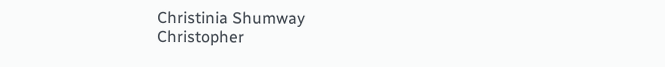Christinia Shumway
Christopher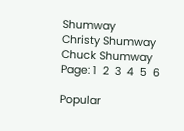Shumway
Christy Shumway
Chuck Shumway
Page: 1  2  3  4  5  6

Popular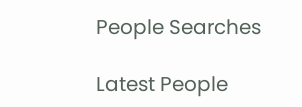People Searches

Latest People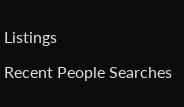Listings

Recent People Searches